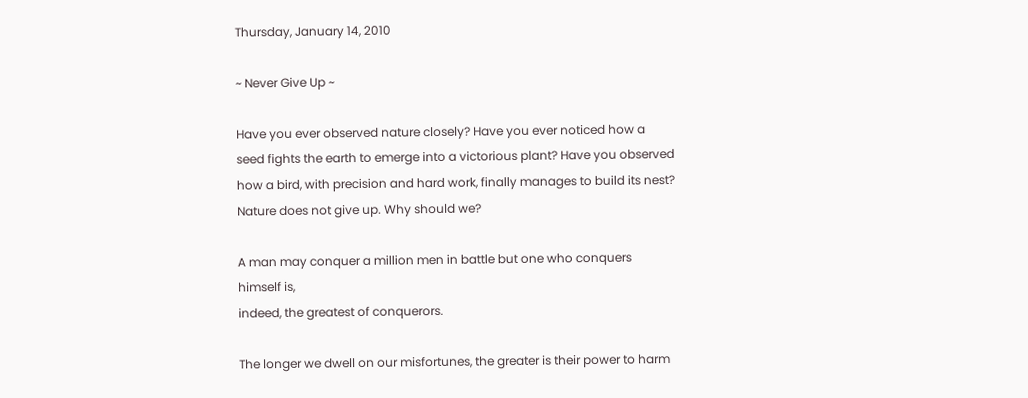Thursday, January 14, 2010

~ Never Give Up ~

Have you ever observed nature closely? Have you ever noticed how a seed fights the earth to emerge into a victorious plant? Have you observed how a bird, with precision and hard work, finally manages to build its nest? Nature does not give up. Why should we?

A man may conquer a million men in battle but one who conquers himself is,
indeed, the greatest of conquerors.

The longer we dwell on our misfortunes, the greater is their power to harm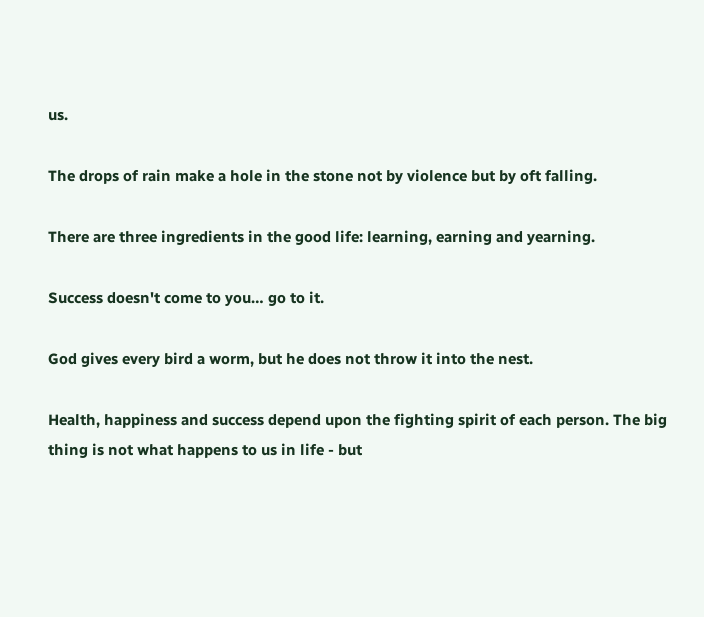us.

The drops of rain make a hole in the stone not by violence but by oft falling.

There are three ingredients in the good life: learning, earning and yearning.

Success doesn't come to you… go to it.

God gives every bird a worm, but he does not throw it into the nest.

Health, happiness and success depend upon the fighting spirit of each person. The big thing is not what happens to us in life - but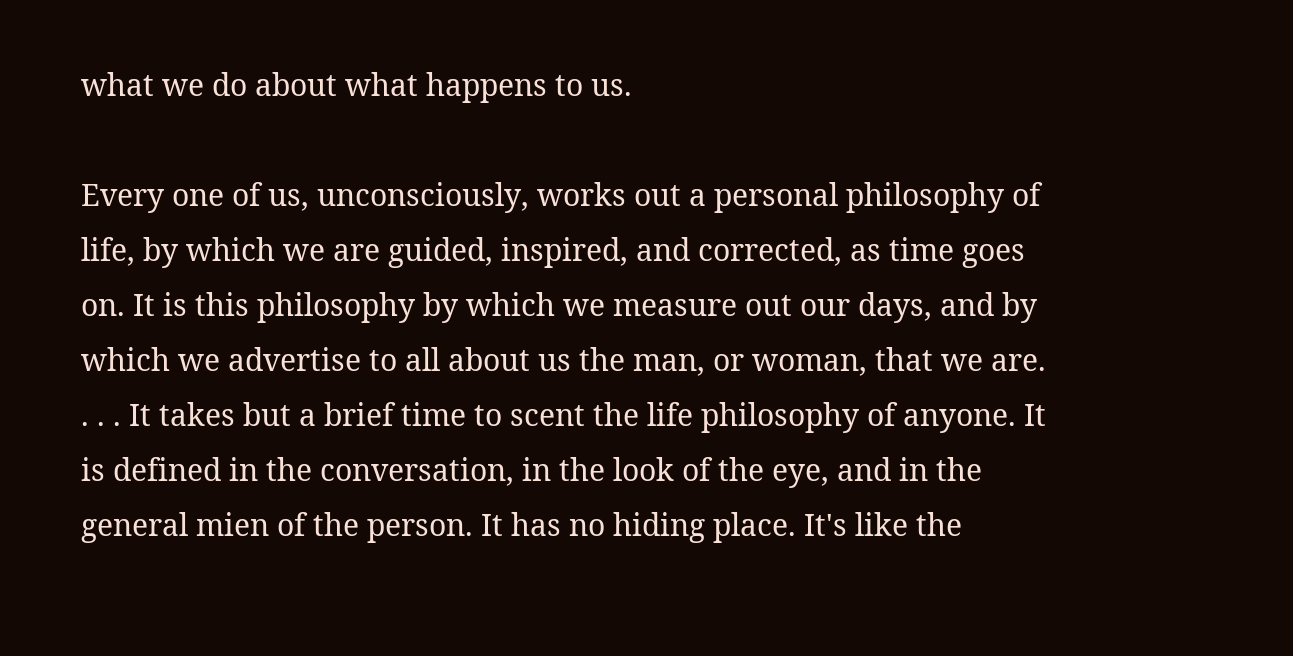what we do about what happens to us.

Every one of us, unconsciously, works out a personal philosophy of life, by which we are guided, inspired, and corrected, as time goes on. It is this philosophy by which we measure out our days, and by which we advertise to all about us the man, or woman, that we are. . . . It takes but a brief time to scent the life philosophy of anyone. It is defined in the conversation, in the look of the eye, and in the general mien of the person. It has no hiding place. It's like the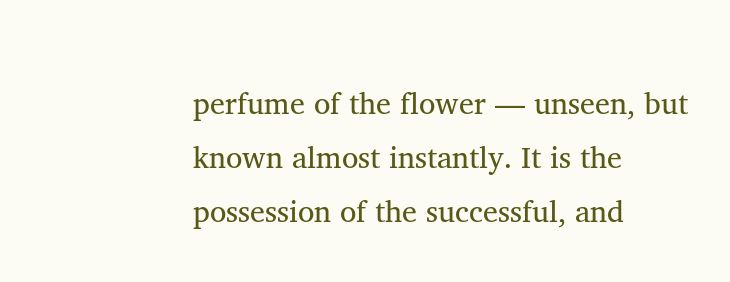perfume of the flower — unseen, but known almost instantly. It is the possession of the successful, and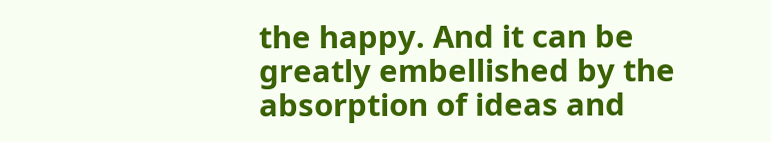the happy. And it can be greatly embellished by the absorption of ideas and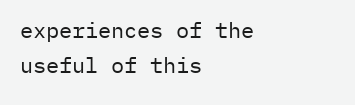experiences of the useful of this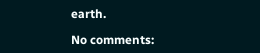earth.

No comments: